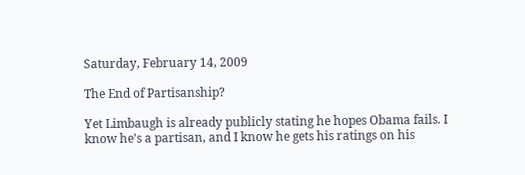Saturday, February 14, 2009

The End of Partisanship?

Yet Limbaugh is already publicly stating he hopes Obama fails. I know he's a partisan, and I know he gets his ratings on his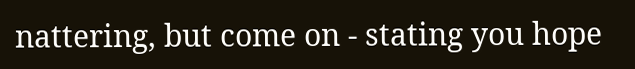nattering, but come on - stating you hope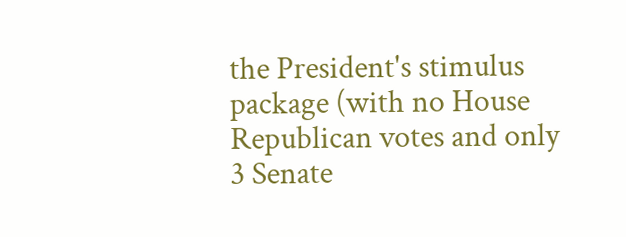the President's stimulus package (with no House Republican votes and only 3 Senate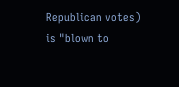Republican votes) is "blown to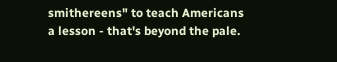smithereens" to teach Americans a lesson - that's beyond the pale.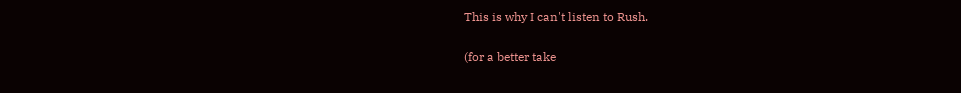This is why I can't listen to Rush.

(for a better take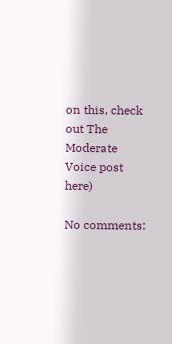on this, check out The Moderate Voice post here)

No comments: